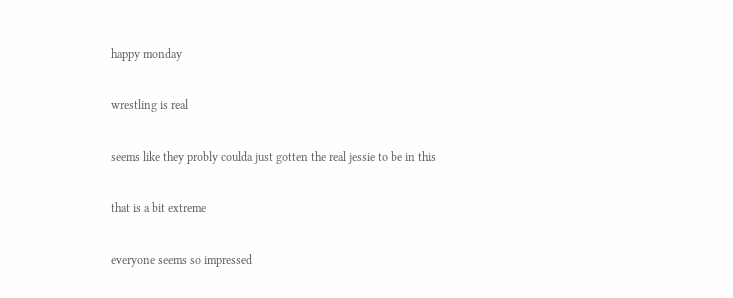happy monday

wrestling is real

seems like they probly coulda just gotten the real jessie to be in this

that is a bit extreme

everyone seems so impressed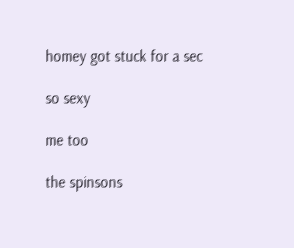homey got stuck for a sec

so sexy

me too

the spinsons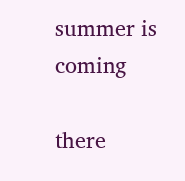summer is coming

there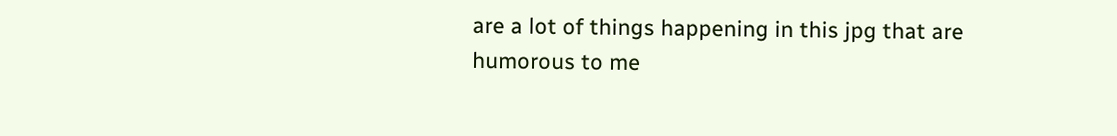are a lot of things happening in this jpg that are humorous to me